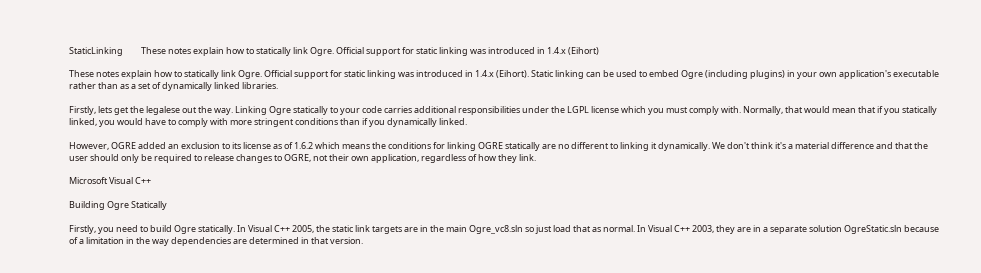StaticLinking         These notes explain how to statically link Ogre. Official support for static linking was introduced in 1.4.x (Eihort)

These notes explain how to statically link Ogre. Official support for static linking was introduced in 1.4.x (Eihort). Static linking can be used to embed Ogre (including plugins) in your own application's executable rather than as a set of dynamically linked libraries.

Firstly, lets get the legalese out the way. Linking Ogre statically to your code carries additional responsibilities under the LGPL license which you must comply with. Normally, that would mean that if you statically linked, you would have to comply with more stringent conditions than if you dynamically linked.

However, OGRE added an exclusion to its license as of 1.6.2 which means the conditions for linking OGRE statically are no different to linking it dynamically. We don't think it's a material difference and that the user should only be required to release changes to OGRE, not their own application, regardless of how they link.

Microsoft Visual C++

Building Ogre Statically

Firstly, you need to build Ogre statically. In Visual C++ 2005, the static link targets are in the main Ogre_vc8.sln so just load that as normal. In Visual C++ 2003, they are in a separate solution OgreStatic.sln because of a limitation in the way dependencies are determined in that version.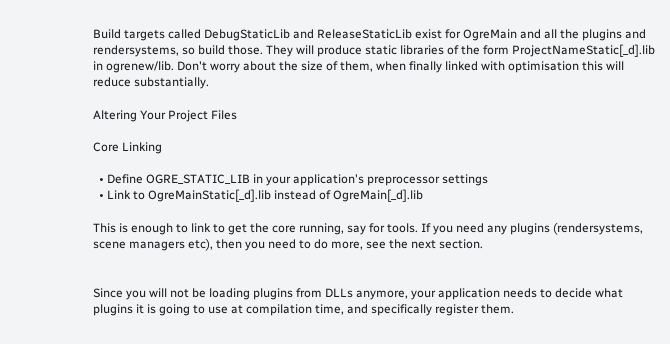Build targets called DebugStaticLib and ReleaseStaticLib exist for OgreMain and all the plugins and rendersystems, so build those. They will produce static libraries of the form ProjectNameStatic[_d].lib in ogrenew/lib. Don't worry about the size of them, when finally linked with optimisation this will reduce substantially.

Altering Your Project Files

Core Linking

  • Define OGRE_STATIC_LIB in your application's preprocessor settings
  • Link to OgreMainStatic[_d].lib instead of OgreMain[_d].lib

This is enough to link to get the core running, say for tools. If you need any plugins (rendersystems, scene managers etc), then you need to do more, see the next section.


Since you will not be loading plugins from DLLs anymore, your application needs to decide what plugins it is going to use at compilation time, and specifically register them.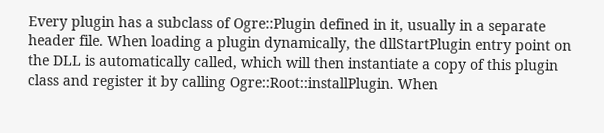Every plugin has a subclass of Ogre::Plugin defined in it, usually in a separate header file. When loading a plugin dynamically, the dllStartPlugin entry point on the DLL is automatically called, which will then instantiate a copy of this plugin class and register it by calling Ogre::Root::installPlugin. When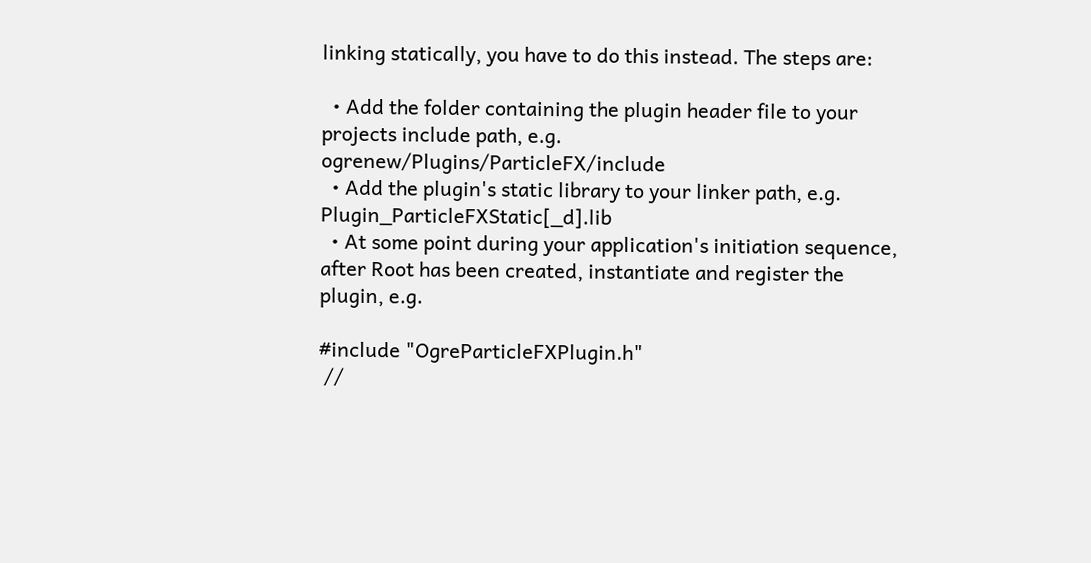linking statically, you have to do this instead. The steps are:

  • Add the folder containing the plugin header file to your projects include path, e.g. ogrenew/Plugins/ParticleFX/include
  • Add the plugin's static library to your linker path, e.g. Plugin_ParticleFXStatic[_d].lib
  • At some point during your application's initiation sequence, after Root has been created, instantiate and register the plugin, e.g.

#include "OgreParticleFXPlugin.h"
 //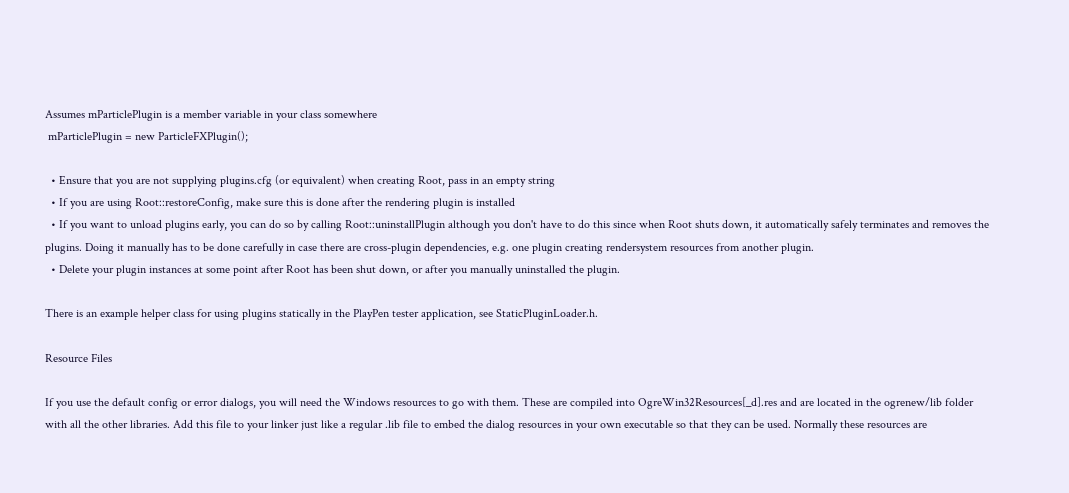Assumes mParticlePlugin is a member variable in your class somewhere
 mParticlePlugin = new ParticleFXPlugin();

  • Ensure that you are not supplying plugins.cfg (or equivalent) when creating Root, pass in an empty string
  • If you are using Root::restoreConfig, make sure this is done after the rendering plugin is installed
  • If you want to unload plugins early, you can do so by calling Root::uninstallPlugin although you don't have to do this since when Root shuts down, it automatically safely terminates and removes the plugins. Doing it manually has to be done carefully in case there are cross-plugin dependencies, e.g. one plugin creating rendersystem resources from another plugin.
  • Delete your plugin instances at some point after Root has been shut down, or after you manually uninstalled the plugin.

There is an example helper class for using plugins statically in the PlayPen tester application, see StaticPluginLoader.h.

Resource Files

If you use the default config or error dialogs, you will need the Windows resources to go with them. These are compiled into OgreWin32Resources[_d].res and are located in the ogrenew/lib folder with all the other libraries. Add this file to your linker just like a regular .lib file to embed the dialog resources in your own executable so that they can be used. Normally these resources are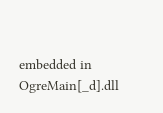embedded in OgreMain[_d].dll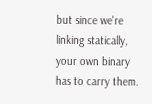but since we're linking statically, your own binary has to carry them.